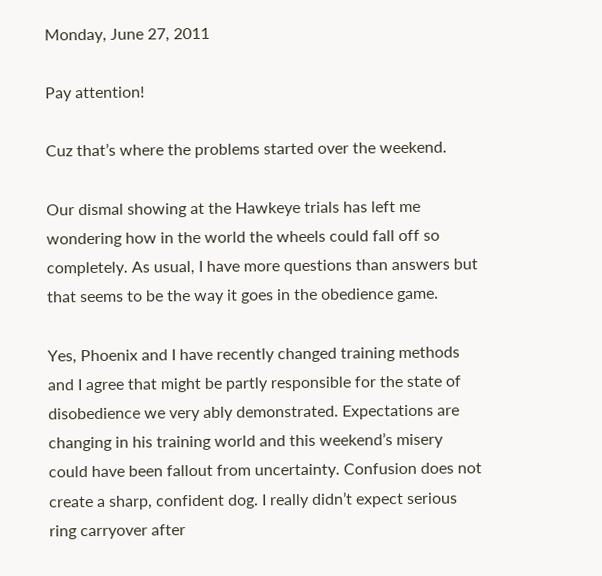Monday, June 27, 2011

Pay attention!

Cuz that’s where the problems started over the weekend.

Our dismal showing at the Hawkeye trials has left me wondering how in the world the wheels could fall off so completely. As usual, I have more questions than answers but that seems to be the way it goes in the obedience game.

Yes, Phoenix and I have recently changed training methods and I agree that might be partly responsible for the state of disobedience we very ably demonstrated. Expectations are changing in his training world and this weekend’s misery could have been fallout from uncertainty. Confusion does not create a sharp, confident dog. I really didn’t expect serious ring carryover after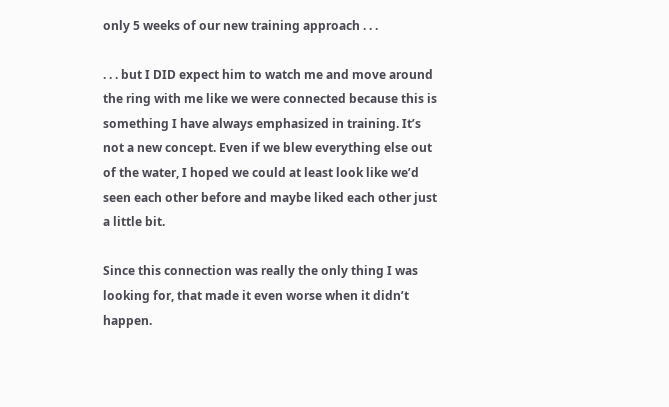only 5 weeks of our new training approach . . .

. . . but I DID expect him to watch me and move around the ring with me like we were connected because this is something I have always emphasized in training. It’s not a new concept. Even if we blew everything else out of the water, I hoped we could at least look like we’d seen each other before and maybe liked each other just a little bit.

Since this connection was really the only thing I was looking for, that made it even worse when it didn’t happen.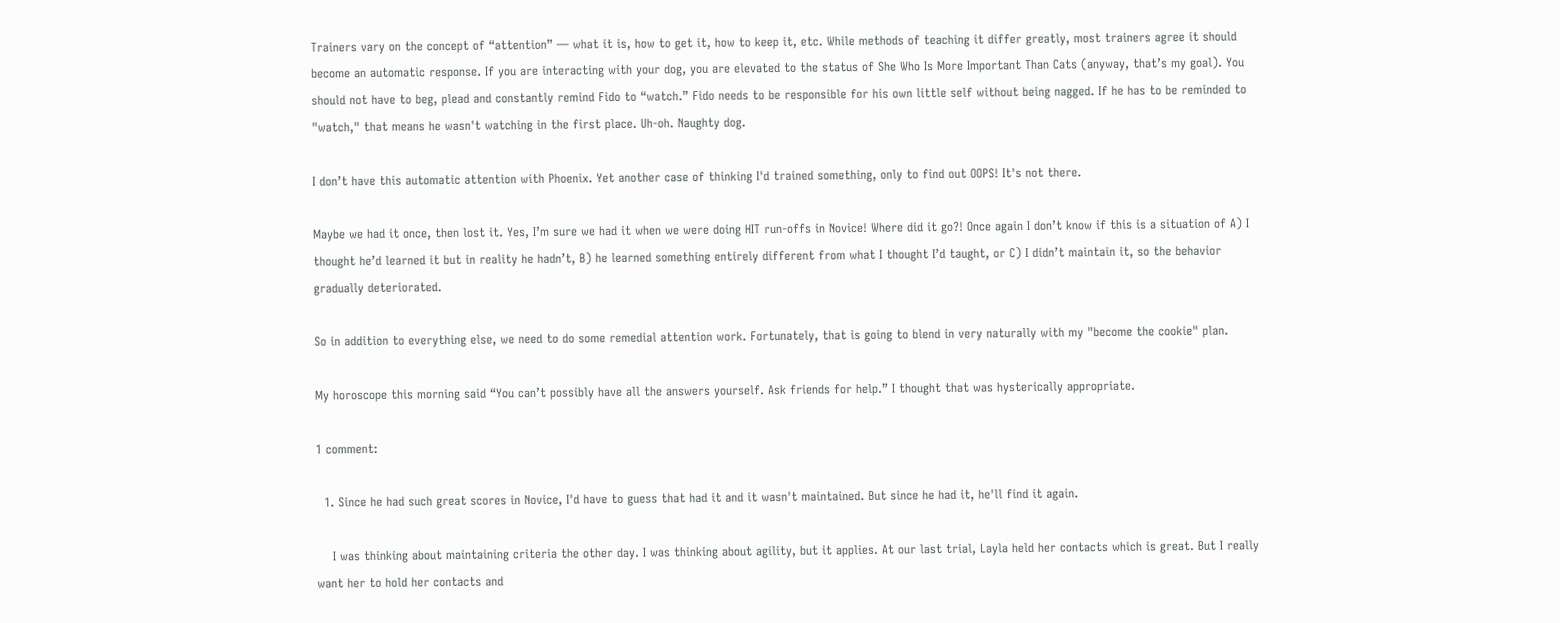Trainers vary on the concept of “attention” — what it is, how to get it, how to keep it, etc. While methods of teaching it differ greatly, most trainers agree it should become an automatic response. If you are interacting with your dog, you are elevated to the status of She Who Is More Important Than Cats (anyway, that’s my goal). You should not have to beg, plead and constantly remind Fido to “watch.” Fido needs to be responsible for his own little self without being nagged. If he has to be reminded to "watch," that means he wasn't watching in the first place. Uh-oh. Naughty dog.

I don’t have this automatic attention with Phoenix. Yet another case of thinking I'd trained something, only to find out OOPS! It's not there.

Maybe we had it once, then lost it. Yes, I’m sure we had it when we were doing HIT run-offs in Novice! Where did it go?! Once again I don’t know if this is a situation of A) I thought he’d learned it but in reality he hadn’t, B) he learned something entirely different from what I thought I’d taught, or C) I didn’t maintain it, so the behavior gradually deteriorated.

So in addition to everything else, we need to do some remedial attention work. Fortunately, that is going to blend in very naturally with my "become the cookie" plan.

My horoscope this morning said “You can’t possibly have all the answers yourself. Ask friends for help.” I thought that was hysterically appropriate.

1 comment:

  1. Since he had such great scores in Novice, I'd have to guess that had it and it wasn't maintained. But since he had it, he'll find it again.

    I was thinking about maintaining criteria the other day. I was thinking about agility, but it applies. At our last trial, Layla held her contacts which is great. But I really want her to hold her contacts and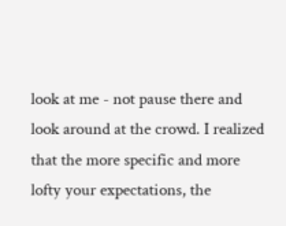look at me - not pause there and look around at the crowd. I realized that the more specific and more lofty your expectations, the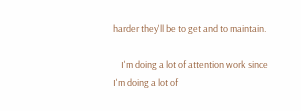harder they'll be to get and to maintain.

    I'm doing a lot of attention work since I'm doing a lot of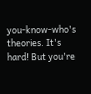you-know-who's theories. It's hard! But you're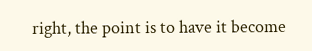right, the point is to have it become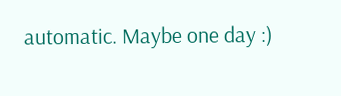automatic. Maybe one day :)